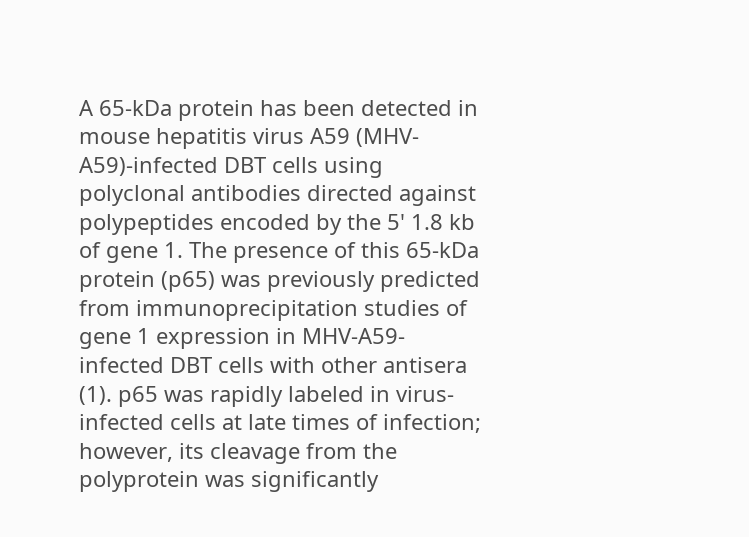A 65-kDa protein has been detected in mouse hepatitis virus A59 (MHV-A59)-infected DBT cells using polyclonal antibodies directed against polypeptides encoded by the 5' 1.8 kb of gene 1. The presence of this 65-kDa protein (p65) was previously predicted from immunoprecipitation studies of gene 1 expression in MHV-A59-infected DBT cells with other antisera (1). p65 was rapidly labeled in virus-infected cells at late times of infection; however, its cleavage from the polyprotein was significantly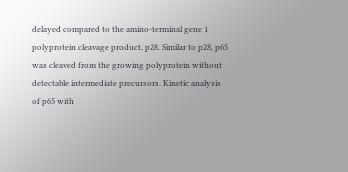delayed compared to the amino-terminal gene 1 polyprotein cleavage product, p28. Similar to p28, p65 was cleaved from the growing polyprotein without detectable intermediate precursors. Kinetic analysis of p65 with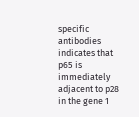specific antibodies indicates that p65 is immediately adjacent to p28 in the gene 1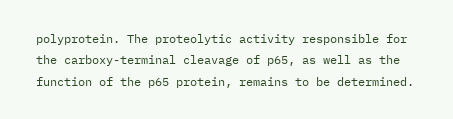polyprotein. The proteolytic activity responsible for the carboxy-terminal cleavage of p65, as well as the function of the p65 protein, remains to be determined.